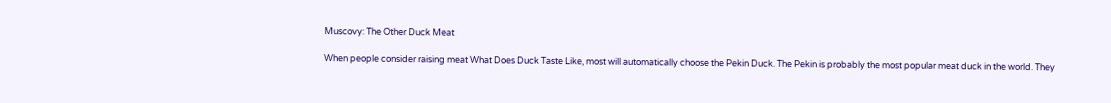Muscovy: The Other Duck Meat

When people consider raising meat What Does Duck Taste Like, most will automatically choose the Pekin Duck. The Pekin is probably the most popular meat duck in the world. They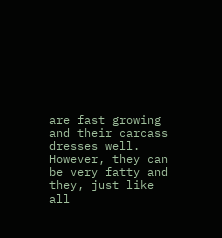are fast growing and their carcass dresses well. However, they can be very fatty and they, just like all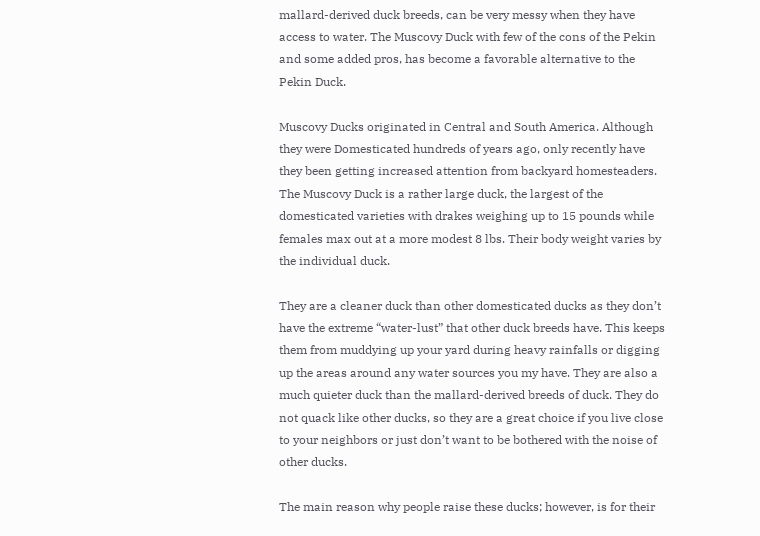mallard-derived duck breeds, can be very messy when they have access to water. The Muscovy Duck with few of the cons of the Pekin and some added pros, has become a favorable alternative to the Pekin Duck.

Muscovy Ducks originated in Central and South America. Although they were Domesticated hundreds of years ago, only recently have they been getting increased attention from backyard homesteaders. The Muscovy Duck is a rather large duck, the largest of the domesticated varieties with drakes weighing up to 15 pounds while females max out at a more modest 8 lbs. Their body weight varies by the individual duck.

They are a cleaner duck than other domesticated ducks as they don’t have the extreme “water-lust” that other duck breeds have. This keeps them from muddying up your yard during heavy rainfalls or digging up the areas around any water sources you my have. They are also a much quieter duck than the mallard-derived breeds of duck. They do not quack like other ducks, so they are a great choice if you live close to your neighbors or just don’t want to be bothered with the noise of other ducks.

The main reason why people raise these ducks; however, is for their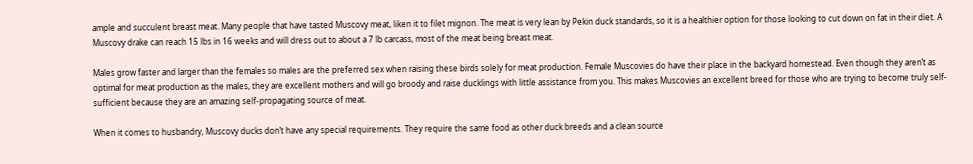ample and succulent breast meat. Many people that have tasted Muscovy meat, liken it to filet mignon. The meat is very lean by Pekin duck standards, so it is a healthier option for those looking to cut down on fat in their diet. A Muscovy drake can reach 15 lbs in 16 weeks and will dress out to about a 7 lb carcass, most of the meat being breast meat.

Males grow faster and larger than the females so males are the preferred sex when raising these birds solely for meat production. Female Muscovies do have their place in the backyard homestead. Even though they aren’t as optimal for meat production as the males, they are excellent mothers and will go broody and raise ducklings with little assistance from you. This makes Muscovies an excellent breed for those who are trying to become truly self-sufficient because they are an amazing self-propagating source of meat.

When it comes to husbandry, Muscovy ducks don’t have any special requirements. They require the same food as other duck breeds and a clean source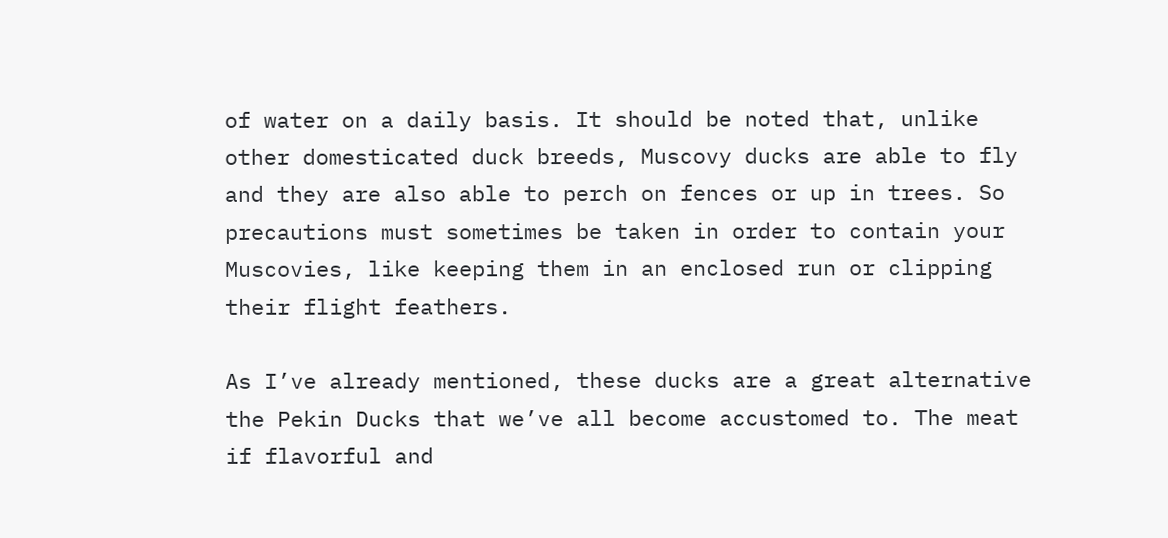of water on a daily basis. It should be noted that, unlike other domesticated duck breeds, Muscovy ducks are able to fly and they are also able to perch on fences or up in trees. So precautions must sometimes be taken in order to contain your Muscovies, like keeping them in an enclosed run or clipping their flight feathers.

As I’ve already mentioned, these ducks are a great alternative the Pekin Ducks that we’ve all become accustomed to. The meat if flavorful and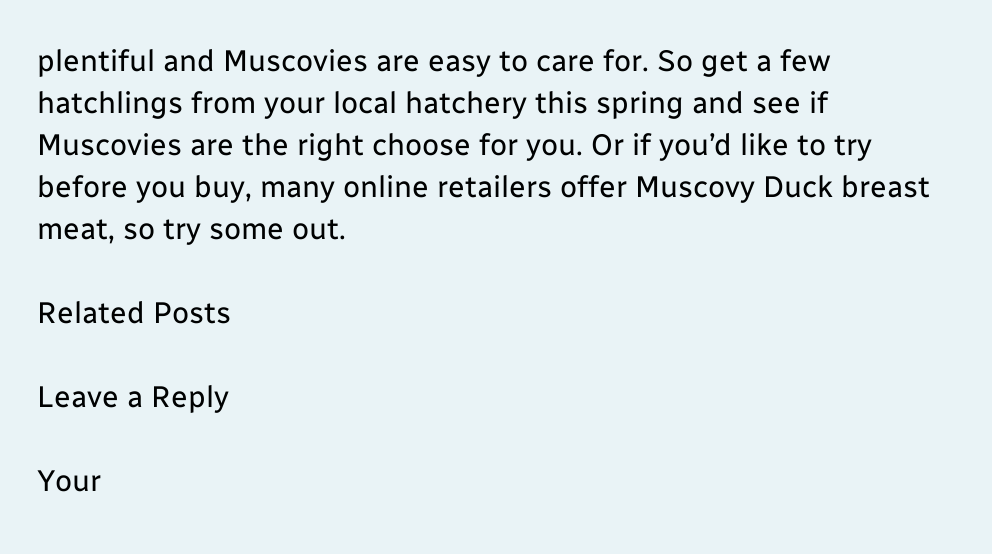plentiful and Muscovies are easy to care for. So get a few hatchlings from your local hatchery this spring and see if Muscovies are the right choose for you. Or if you’d like to try before you buy, many online retailers offer Muscovy Duck breast meat, so try some out.

Related Posts

Leave a Reply

Your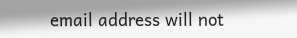email address will not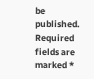be published. Required fields are marked *